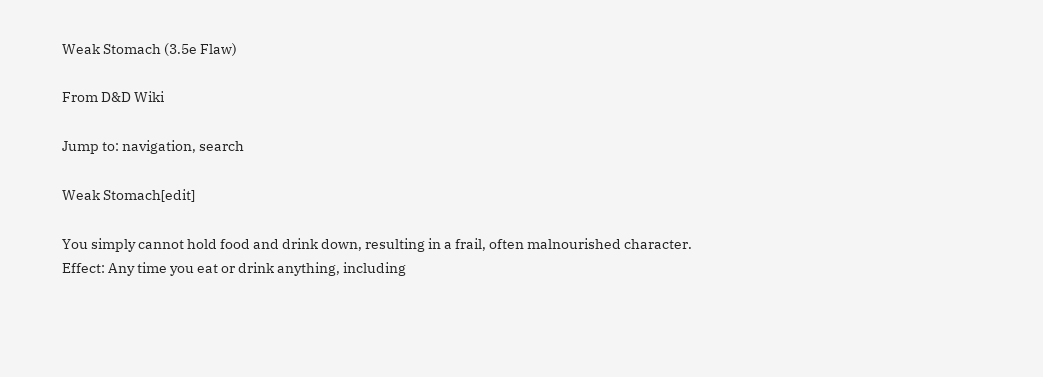Weak Stomach (3.5e Flaw)

From D&D Wiki

Jump to: navigation, search

Weak Stomach[edit]

You simply cannot hold food and drink down, resulting in a frail, often malnourished character.
Effect: Any time you eat or drink anything, including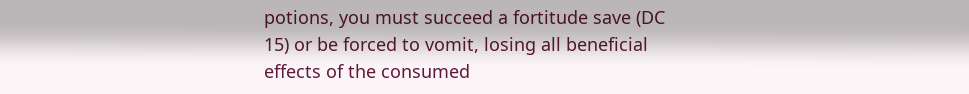potions, you must succeed a fortitude save (DC 15) or be forced to vomit, losing all beneficial effects of the consumed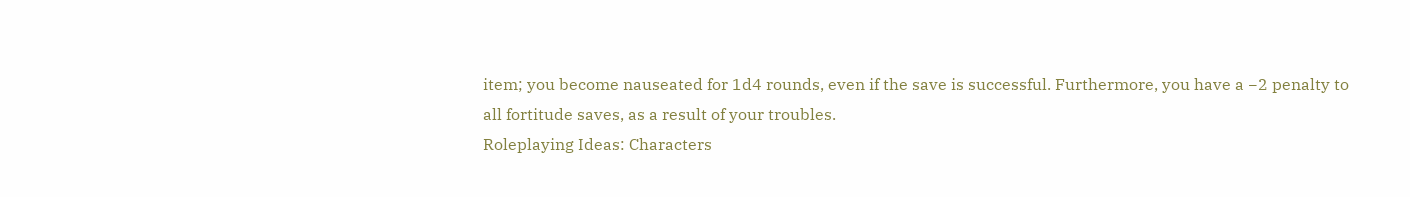item; you become nauseated for 1d4 rounds, even if the save is successful. Furthermore, you have a −2 penalty to all fortitude saves, as a result of your troubles.
Roleplaying Ideas: Characters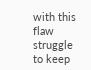with this flaw struggle to keep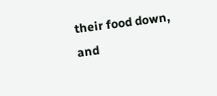their food down, and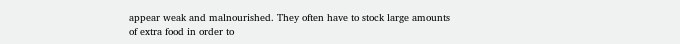appear weak and malnourished. They often have to stock large amounts of extra food in order to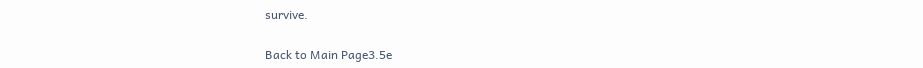survive.

Back to Main Page3.5e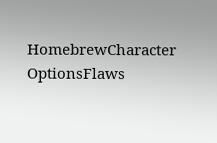HomebrewCharacter OptionsFlaws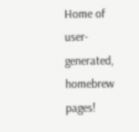Home of user-generated,
homebrew pages!